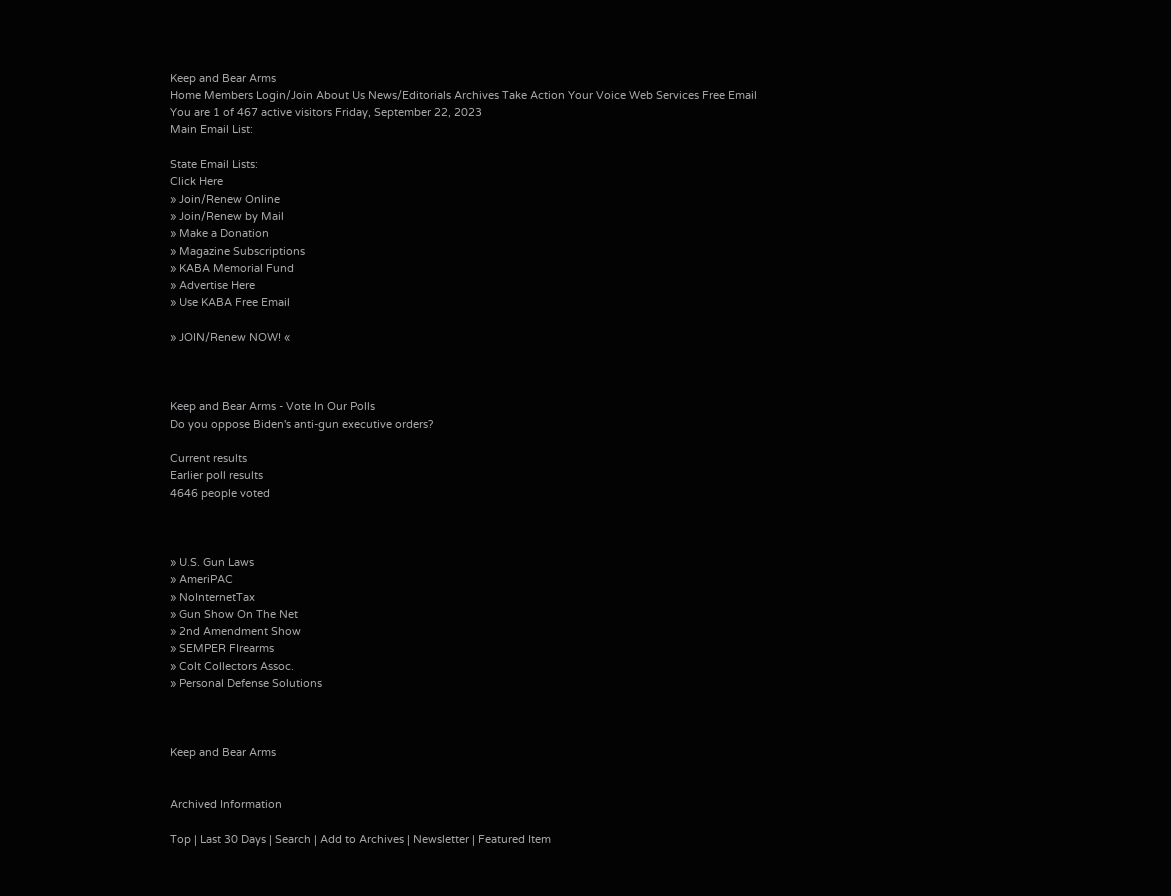Keep and Bear Arms
Home Members Login/Join About Us News/Editorials Archives Take Action Your Voice Web Services Free Email
You are 1 of 467 active visitors Friday, September 22, 2023
Main Email List:

State Email Lists:
Click Here
» Join/Renew Online
» Join/Renew by Mail
» Make a Donation
» Magazine Subscriptions
» KABA Memorial Fund
» Advertise Here
» Use KABA Free Email

» JOIN/Renew NOW! «



Keep and Bear Arms - Vote In Our Polls
Do you oppose Biden's anti-gun executive orders?

Current results
Earlier poll results
4646 people voted



» U.S. Gun Laws
» AmeriPAC
» NoInternetTax
» Gun Show On The Net
» 2nd Amendment Show
» SEMPER FIrearms
» Colt Collectors Assoc.
» Personal Defense Solutions



Keep and Bear Arms


Archived Information

Top | Last 30 Days | Search | Add to Archives | Newsletter | Featured Item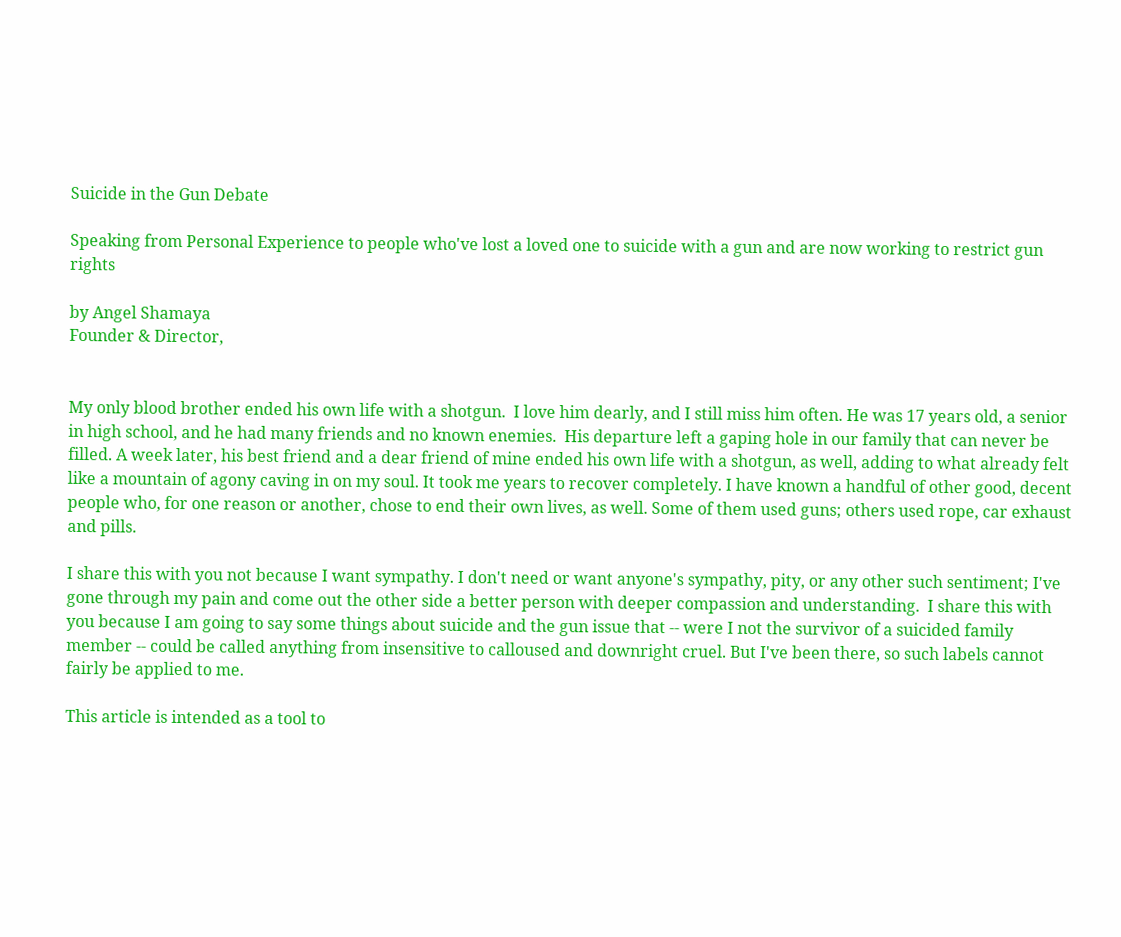Suicide in the Gun Debate

Speaking from Personal Experience to people who've lost a loved one to suicide with a gun and are now working to restrict gun rights

by Angel Shamaya
Founder & Director,


My only blood brother ended his own life with a shotgun.  I love him dearly, and I still miss him often. He was 17 years old, a senior in high school, and he had many friends and no known enemies.  His departure left a gaping hole in our family that can never be filled. A week later, his best friend and a dear friend of mine ended his own life with a shotgun, as well, adding to what already felt like a mountain of agony caving in on my soul. It took me years to recover completely. I have known a handful of other good, decent people who, for one reason or another, chose to end their own lives, as well. Some of them used guns; others used rope, car exhaust and pills.

I share this with you not because I want sympathy. I don't need or want anyone's sympathy, pity, or any other such sentiment; I've gone through my pain and come out the other side a better person with deeper compassion and understanding.  I share this with you because I am going to say some things about suicide and the gun issue that -- were I not the survivor of a suicided family member -- could be called anything from insensitive to calloused and downright cruel. But I've been there, so such labels cannot fairly be applied to me.

This article is intended as a tool to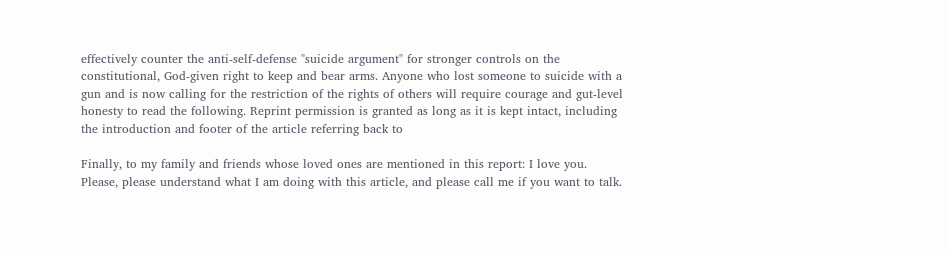effectively counter the anti-self-defense "suicide argument" for stronger controls on the constitutional, God-given right to keep and bear arms. Anyone who lost someone to suicide with a gun and is now calling for the restriction of the rights of others will require courage and gut-level honesty to read the following. Reprint permission is granted as long as it is kept intact, including the introduction and footer of the article referring back to

Finally, to my family and friends whose loved ones are mentioned in this report: I love you. Please, please understand what I am doing with this article, and please call me if you want to talk.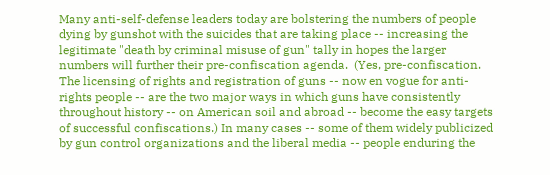Many anti-self-defense leaders today are bolstering the numbers of people dying by gunshot with the suicides that are taking place -- increasing the legitimate "death by criminal misuse of gun" tally in hopes the larger numbers will further their pre-confiscation agenda.  (Yes, pre-confiscation. The licensing of rights and registration of guns -- now en vogue for anti-rights people -- are the two major ways in which guns have consistently throughout history -- on American soil and abroad -- become the easy targets of successful confiscations.) In many cases -- some of them widely publicized by gun control organizations and the liberal media -- people enduring the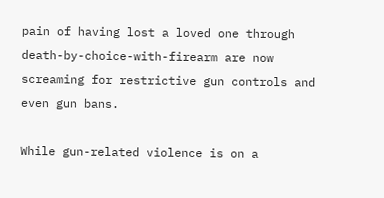pain of having lost a loved one through death-by-choice-with-firearm are now screaming for restrictive gun controls and even gun bans.

While gun-related violence is on a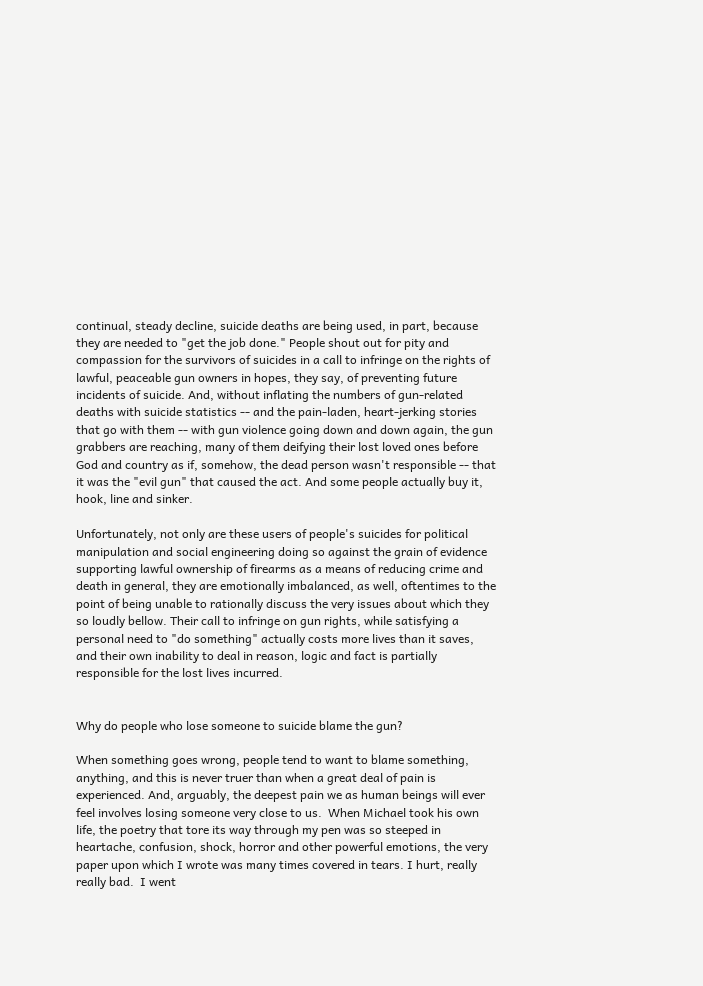continual, steady decline, suicide deaths are being used, in part, because they are needed to "get the job done." People shout out for pity and compassion for the survivors of suicides in a call to infringe on the rights of lawful, peaceable gun owners in hopes, they say, of preventing future incidents of suicide. And, without inflating the numbers of gun-related deaths with suicide statistics -- and the pain-laden, heart-jerking stories that go with them -- with gun violence going down and down again, the gun grabbers are reaching, many of them deifying their lost loved ones before God and country as if, somehow, the dead person wasn't responsible -- that it was the "evil gun" that caused the act. And some people actually buy it, hook, line and sinker.

Unfortunately, not only are these users of people's suicides for political manipulation and social engineering doing so against the grain of evidence supporting lawful ownership of firearms as a means of reducing crime and death in general, they are emotionally imbalanced, as well, oftentimes to the point of being unable to rationally discuss the very issues about which they so loudly bellow. Their call to infringe on gun rights, while satisfying a personal need to "do something" actually costs more lives than it saves, and their own inability to deal in reason, logic and fact is partially responsible for the lost lives incurred.


Why do people who lose someone to suicide blame the gun?

When something goes wrong, people tend to want to blame something, anything, and this is never truer than when a great deal of pain is experienced. And, arguably, the deepest pain we as human beings will ever feel involves losing someone very close to us.  When Michael took his own life, the poetry that tore its way through my pen was so steeped in heartache, confusion, shock, horror and other powerful emotions, the very paper upon which I wrote was many times covered in tears. I hurt, really really bad.  I went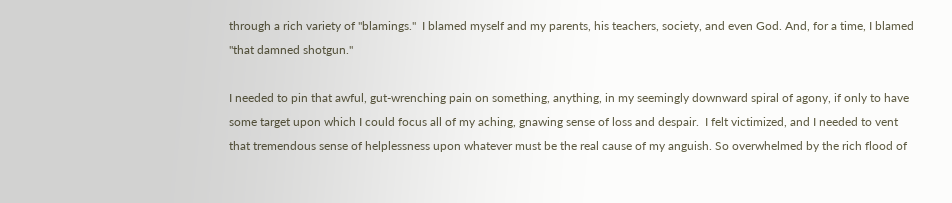through a rich variety of "blamings."  I blamed myself and my parents, his teachers, society, and even God. And, for a time, I blamed "that damned shotgun."

I needed to pin that awful, gut-wrenching pain on something, anything, in my seemingly downward spiral of agony, if only to have some target upon which I could focus all of my aching, gnawing sense of loss and despair.  I felt victimized, and I needed to vent that tremendous sense of helplessness upon whatever must be the real cause of my anguish. So overwhelmed by the rich flood of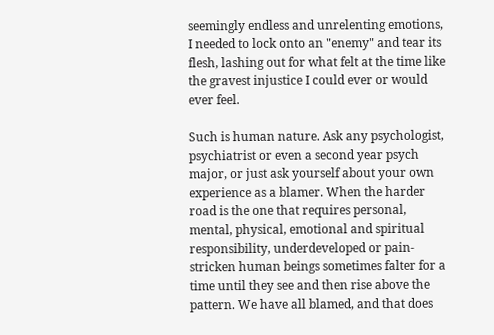seemingly endless and unrelenting emotions, I needed to lock onto an "enemy" and tear its flesh, lashing out for what felt at the time like the gravest injustice I could ever or would ever feel.

Such is human nature. Ask any psychologist, psychiatrist or even a second year psych major, or just ask yourself about your own experience as a blamer. When the harder road is the one that requires personal, mental, physical, emotional and spiritual responsibility, underdeveloped or pain-stricken human beings sometimes falter for a time until they see and then rise above the pattern. We have all blamed, and that does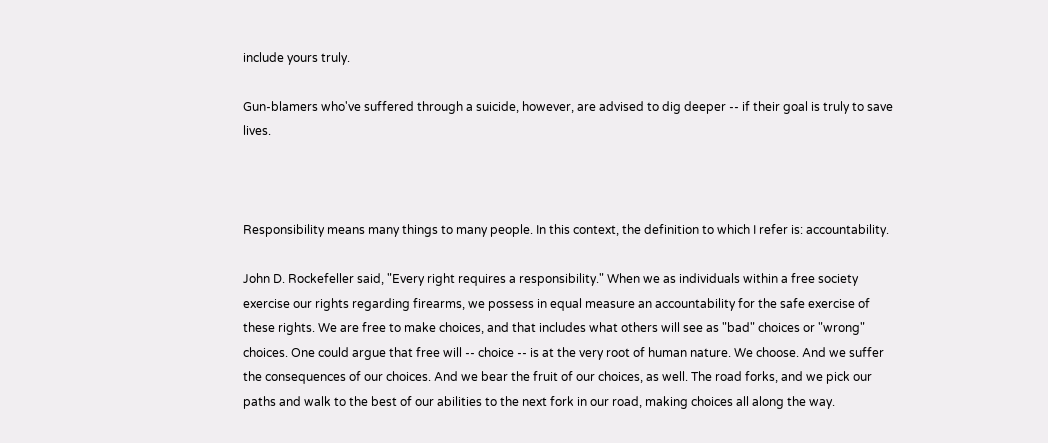include yours truly.

Gun-blamers who've suffered through a suicide, however, are advised to dig deeper -- if their goal is truly to save lives.



Responsibility means many things to many people. In this context, the definition to which I refer is: accountability.

John D. Rockefeller said, "Every right requires a responsibility." When we as individuals within a free society exercise our rights regarding firearms, we possess in equal measure an accountability for the safe exercise of these rights. We are free to make choices, and that includes what others will see as "bad" choices or "wrong" choices. One could argue that free will -- choice -- is at the very root of human nature. We choose. And we suffer the consequences of our choices. And we bear the fruit of our choices, as well. The road forks, and we pick our paths and walk to the best of our abilities to the next fork in our road, making choices all along the way.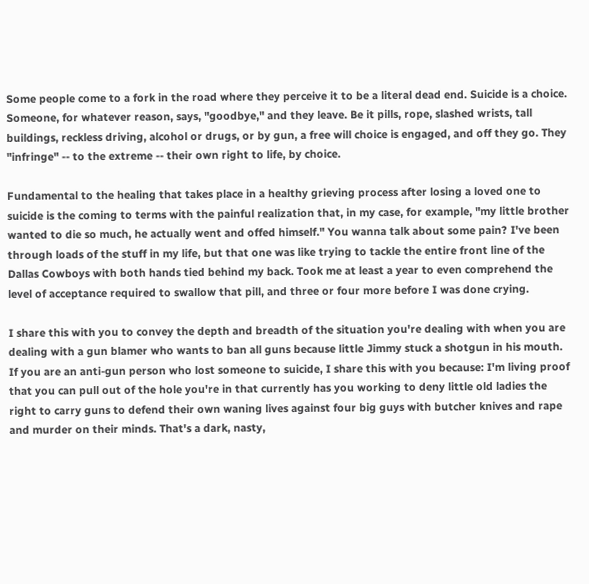Some people come to a fork in the road where they perceive it to be a literal dead end. Suicide is a choice. Someone, for whatever reason, says, "goodbye," and they leave. Be it pills, rope, slashed wrists, tall buildings, reckless driving, alcohol or drugs, or by gun, a free will choice is engaged, and off they go. They "infringe" -- to the extreme -- their own right to life, by choice.

Fundamental to the healing that takes place in a healthy grieving process after losing a loved one to suicide is the coming to terms with the painful realization that, in my case, for example, "my little brother wanted to die so much, he actually went and offed himself." You wanna talk about some pain? I've been through loads of the stuff in my life, but that one was like trying to tackle the entire front line of the Dallas Cowboys with both hands tied behind my back. Took me at least a year to even comprehend the level of acceptance required to swallow that pill, and three or four more before I was done crying.

I share this with you to convey the depth and breadth of the situation you're dealing with when you are dealing with a gun blamer who wants to ban all guns because little Jimmy stuck a shotgun in his mouth. If you are an anti-gun person who lost someone to suicide, I share this with you because: I'm living proof that you can pull out of the hole you're in that currently has you working to deny little old ladies the right to carry guns to defend their own waning lives against four big guys with butcher knives and rape and murder on their minds. That's a dark, nasty,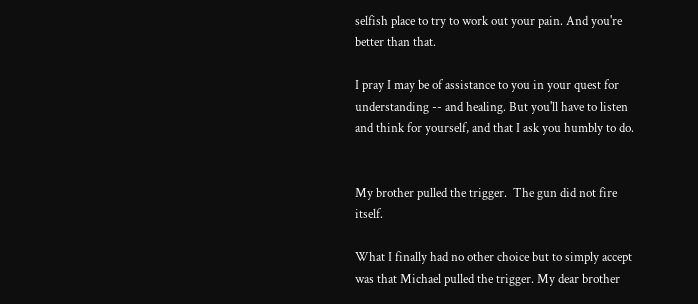selfish place to try to work out your pain. And you're better than that.

I pray I may be of assistance to you in your quest for understanding -- and healing. But you'll have to listen and think for yourself, and that I ask you humbly to do.


My brother pulled the trigger.  The gun did not fire itself.

What I finally had no other choice but to simply accept was that Michael pulled the trigger. My dear brother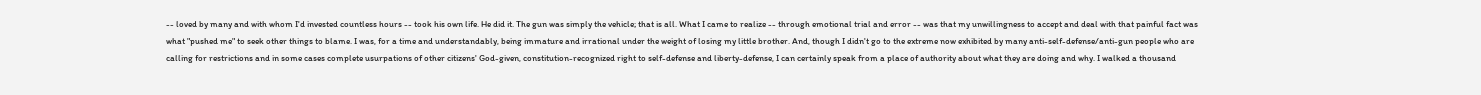-- loved by many and with whom I'd invested countless hours -- took his own life. He did it. The gun was simply the vehicle; that is all. What I came to realize -- through emotional trial and error -- was that my unwillingness to accept and deal with that painful fact was what "pushed me" to seek other things to blame. I was, for a time and understandably, being immature and irrational under the weight of losing my little brother. And, though I didn't go to the extreme now exhibited by many anti-self-defense/anti-gun people who are calling for restrictions and in some cases complete usurpations of other citizens' God-given, constitution-recognized right to self-defense and liberty-defense, I can certainly speak from a place of authority about what they are doing and why. I walked a thousand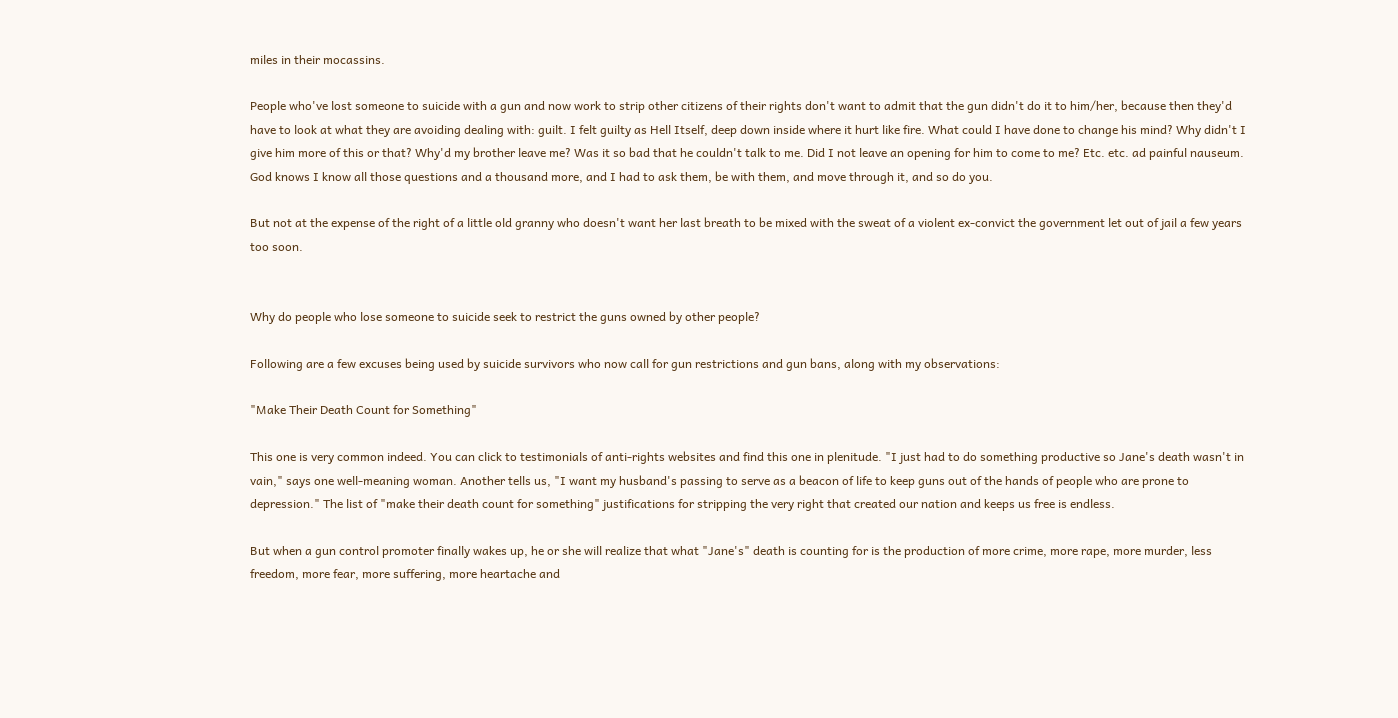miles in their mocassins.

People who've lost someone to suicide with a gun and now work to strip other citizens of their rights don't want to admit that the gun didn't do it to him/her, because then they'd have to look at what they are avoiding dealing with: guilt. I felt guilty as Hell Itself, deep down inside where it hurt like fire. What could I have done to change his mind? Why didn't I give him more of this or that? Why'd my brother leave me? Was it so bad that he couldn't talk to me. Did I not leave an opening for him to come to me? Etc. etc. ad painful nauseum. God knows I know all those questions and a thousand more, and I had to ask them, be with them, and move through it, and so do you.

But not at the expense of the right of a little old granny who doesn't want her last breath to be mixed with the sweat of a violent ex-convict the government let out of jail a few years too soon.


Why do people who lose someone to suicide seek to restrict the guns owned by other people?

Following are a few excuses being used by suicide survivors who now call for gun restrictions and gun bans, along with my observations:

"Make Their Death Count for Something"

This one is very common indeed. You can click to testimonials of anti-rights websites and find this one in plenitude. "I just had to do something productive so Jane's death wasn't in vain," says one well-meaning woman. Another tells us, "I want my husband's passing to serve as a beacon of life to keep guns out of the hands of people who are prone to depression." The list of "make their death count for something" justifications for stripping the very right that created our nation and keeps us free is endless.

But when a gun control promoter finally wakes up, he or she will realize that what "Jane's" death is counting for is the production of more crime, more rape, more murder, less freedom, more fear, more suffering, more heartache and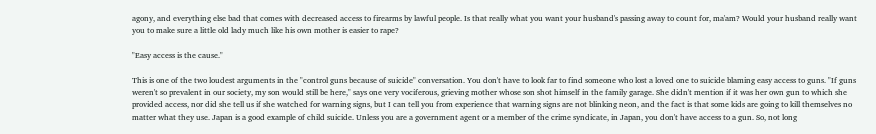agony, and everything else bad that comes with decreased access to firearms by lawful people. Is that really what you want your husband's passing away to count for, ma'am? Would your husband really want you to make sure a little old lady much like his own mother is easier to rape?

"Easy access is the cause."

This is one of the two loudest arguments in the "control guns because of suicide" conversation. You don't have to look far to find someone who lost a loved one to suicide blaming easy access to guns. "If guns weren't so prevalent in our society, my son would still be here," says one very vociferous, grieving mother whose son shot himself in the family garage. She didn't mention if it was her own gun to which she provided access, nor did she tell us if she watched for warning signs, but I can tell you from experience that warning signs are not blinking neon, and the fact is that some kids are going to kill themselves no matter what they use. Japan is a good example of child suicide. Unless you are a government agent or a member of the crime syndicate, in Japan, you don't have access to a gun. So, not long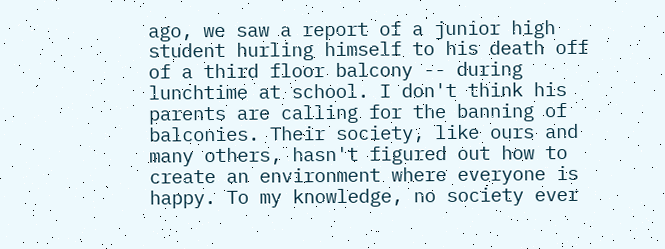ago, we saw a report of a junior high student hurling himself to his death off of a third floor balcony -- during lunchtime at school. I don't think his parents are calling for the banning of balconies. Their society, like ours and many others, hasn't figured out how to create an environment where everyone is happy. To my knowledge, no society ever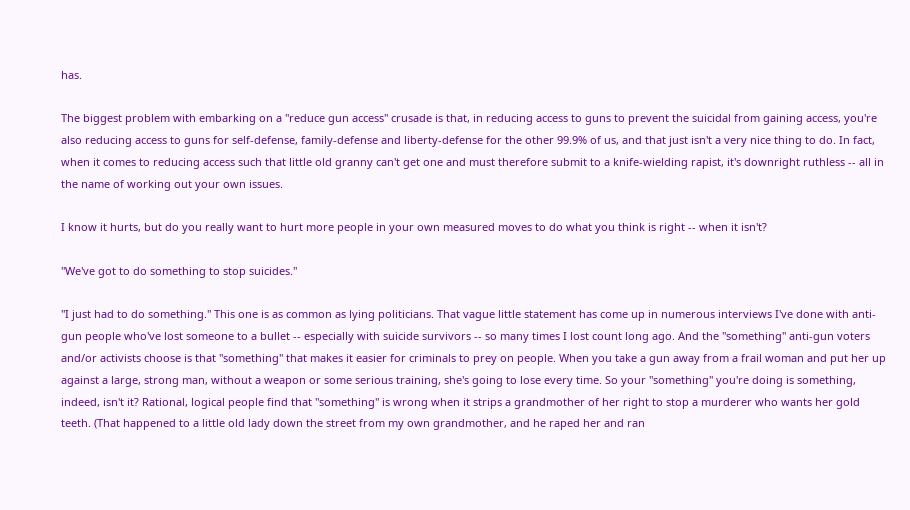has.

The biggest problem with embarking on a "reduce gun access" crusade is that, in reducing access to guns to prevent the suicidal from gaining access, you're also reducing access to guns for self-defense, family-defense and liberty-defense for the other 99.9% of us, and that just isn't a very nice thing to do. In fact, when it comes to reducing access such that little old granny can't get one and must therefore submit to a knife-wielding rapist, it's downright ruthless -- all in the name of working out your own issues.

I know it hurts, but do you really want to hurt more people in your own measured moves to do what you think is right -- when it isn't?

"We've got to do something to stop suicides."

"I just had to do something." This one is as common as lying politicians. That vague little statement has come up in numerous interviews I've done with anti-gun people who've lost someone to a bullet -- especially with suicide survivors -- so many times I lost count long ago. And the "something" anti-gun voters and/or activists choose is that "something" that makes it easier for criminals to prey on people. When you take a gun away from a frail woman and put her up against a large, strong man, without a weapon or some serious training, she's going to lose every time. So your "something" you're doing is something, indeed, isn't it? Rational, logical people find that "something" is wrong when it strips a grandmother of her right to stop a murderer who wants her gold teeth. (That happened to a little old lady down the street from my own grandmother, and he raped her and ran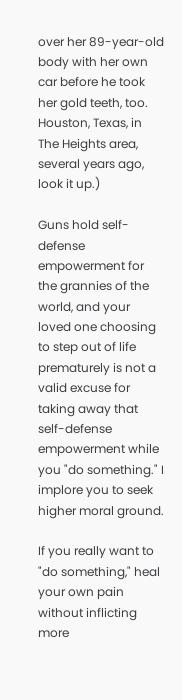over her 89-year-old body with her own car before he took her gold teeth, too. Houston, Texas, in The Heights area, several years ago, look it up.)

Guns hold self-defense empowerment for the grannies of the world, and your loved one choosing to step out of life prematurely is not a valid excuse for taking away that self-defense empowerment while you "do something." I implore you to seek higher moral ground.

If you really want to "do something," heal your own pain without inflicting more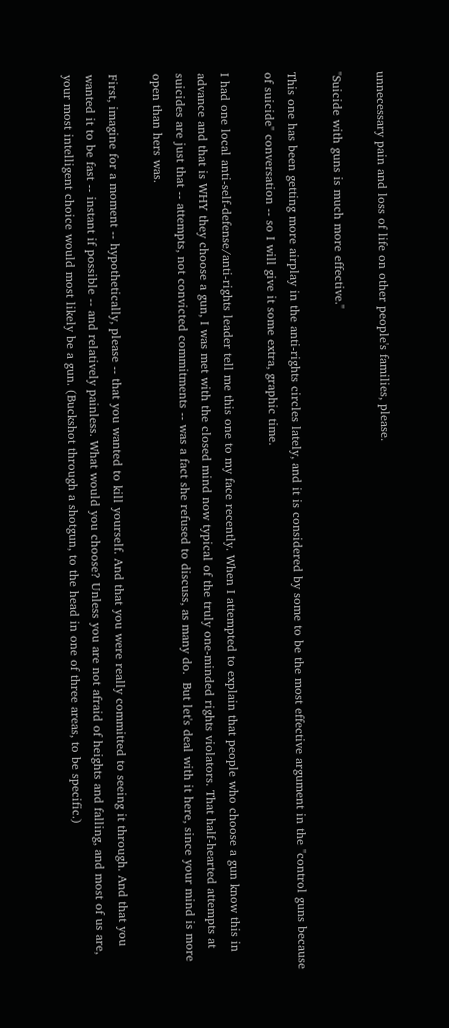unnecessary pain and loss of life on other people's families, please.

"Suicide with guns is much more effective."

This one has been getting more airplay in the anti-rights circles lately, and it is considered by some to be the most effective argument in the "control guns because of suicide" conversation -- so I will give it some extra, graphic time.

I had one local anti-self-defense/anti-rights leader tell me this one to my face recently. When I attempted to explain that people who choose a gun know this in advance and that is WHY they choose a gun, I was met with the closed mind now typical of the truly one-minded rights violators. That half-hearted attempts at suicides are just that -- attempts, not convicted commitments -- was a fact she refused to discuss, as many do.  But let's deal with it here, since your mind is more open than hers was.

First, imagine for a moment -- hypothetically, please -- that you wanted to kill yourself. And that you were really committed to seeing it through. And that you wanted it to be fast -- instant if possible -- and relatively painless. What would you choose? Unless you are not afraid of heights and falling, and most of us are, your most intelligent choice would most likely be a gun. (Buckshot through a shotgun, to the head in one of three areas, to be specific.)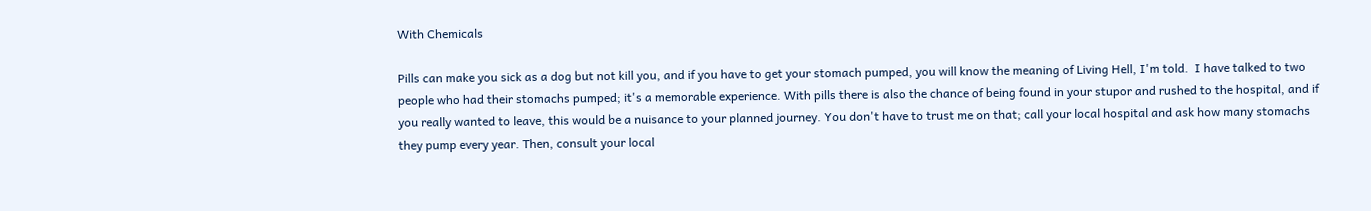With Chemicals

Pills can make you sick as a dog but not kill you, and if you have to get your stomach pumped, you will know the meaning of Living Hell, I'm told.  I have talked to two people who had their stomachs pumped; it's a memorable experience. With pills there is also the chance of being found in your stupor and rushed to the hospital, and if you really wanted to leave, this would be a nuisance to your planned journey. You don't have to trust me on that; call your local hospital and ask how many stomachs they pump every year. Then, consult your local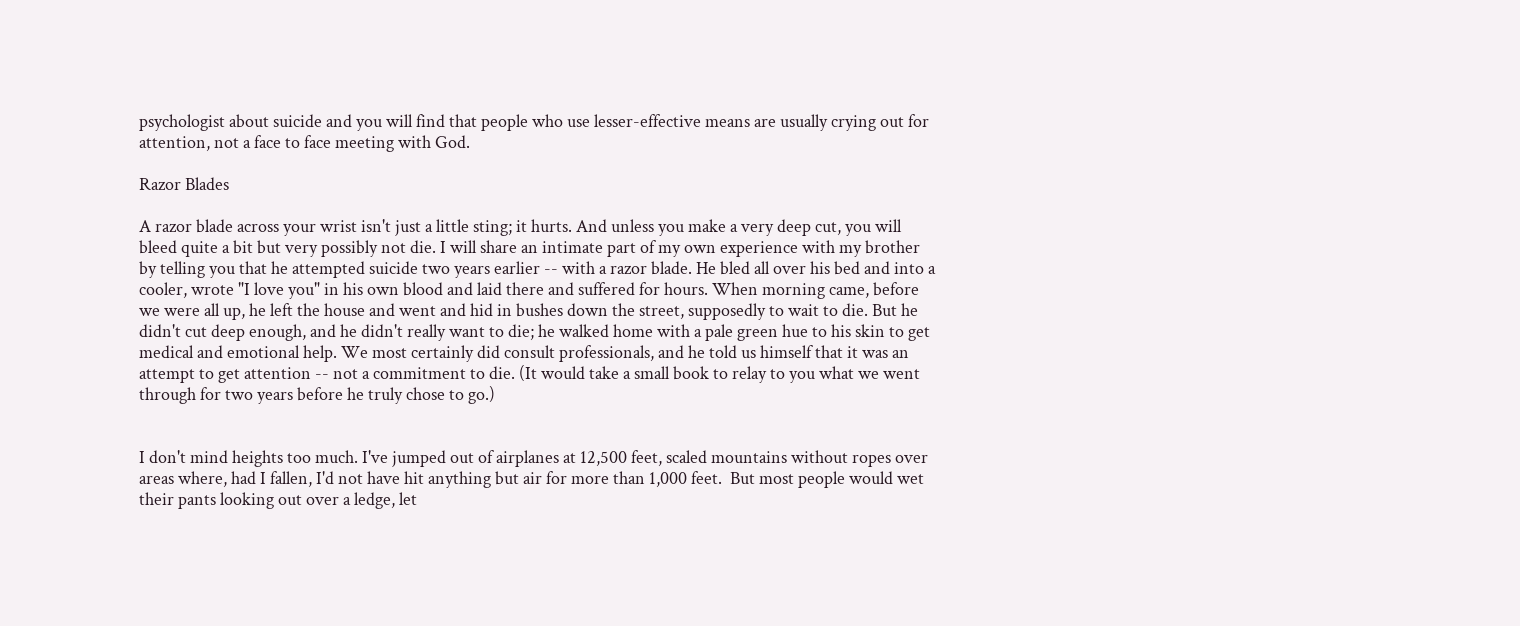psychologist about suicide and you will find that people who use lesser-effective means are usually crying out for attention, not a face to face meeting with God.

Razor Blades

A razor blade across your wrist isn't just a little sting; it hurts. And unless you make a very deep cut, you will bleed quite a bit but very possibly not die. I will share an intimate part of my own experience with my brother by telling you that he attempted suicide two years earlier -- with a razor blade. He bled all over his bed and into a cooler, wrote "I love you" in his own blood and laid there and suffered for hours. When morning came, before we were all up, he left the house and went and hid in bushes down the street, supposedly to wait to die. But he didn't cut deep enough, and he didn't really want to die; he walked home with a pale green hue to his skin to get medical and emotional help. We most certainly did consult professionals, and he told us himself that it was an attempt to get attention -- not a commitment to die. (It would take a small book to relay to you what we went through for two years before he truly chose to go.)


I don't mind heights too much. I've jumped out of airplanes at 12,500 feet, scaled mountains without ropes over areas where, had I fallen, I'd not have hit anything but air for more than 1,000 feet.  But most people would wet their pants looking out over a ledge, let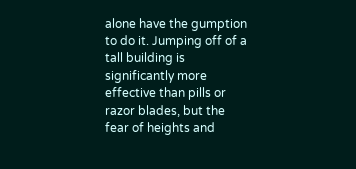alone have the gumption to do it. Jumping off of a tall building is significantly more effective than pills or razor blades, but the fear of heights and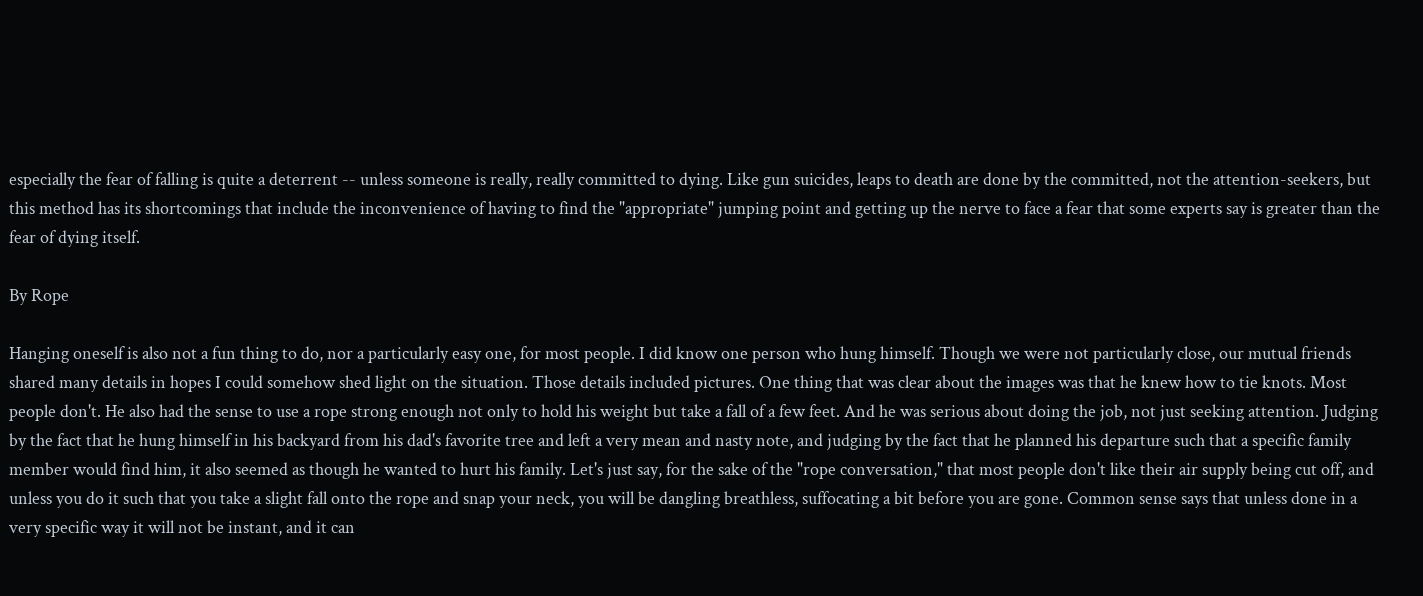especially the fear of falling is quite a deterrent -- unless someone is really, really committed to dying. Like gun suicides, leaps to death are done by the committed, not the attention-seekers, but this method has its shortcomings that include the inconvenience of having to find the "appropriate" jumping point and getting up the nerve to face a fear that some experts say is greater than the fear of dying itself.

By Rope

Hanging oneself is also not a fun thing to do, nor a particularly easy one, for most people. I did know one person who hung himself. Though we were not particularly close, our mutual friends shared many details in hopes I could somehow shed light on the situation. Those details included pictures. One thing that was clear about the images was that he knew how to tie knots. Most people don't. He also had the sense to use a rope strong enough not only to hold his weight but take a fall of a few feet. And he was serious about doing the job, not just seeking attention. Judging by the fact that he hung himself in his backyard from his dad's favorite tree and left a very mean and nasty note, and judging by the fact that he planned his departure such that a specific family member would find him, it also seemed as though he wanted to hurt his family. Let's just say, for the sake of the "rope conversation," that most people don't like their air supply being cut off, and unless you do it such that you take a slight fall onto the rope and snap your neck, you will be dangling breathless, suffocating a bit before you are gone. Common sense says that unless done in a very specific way it will not be instant, and it can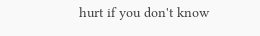hurt if you don't know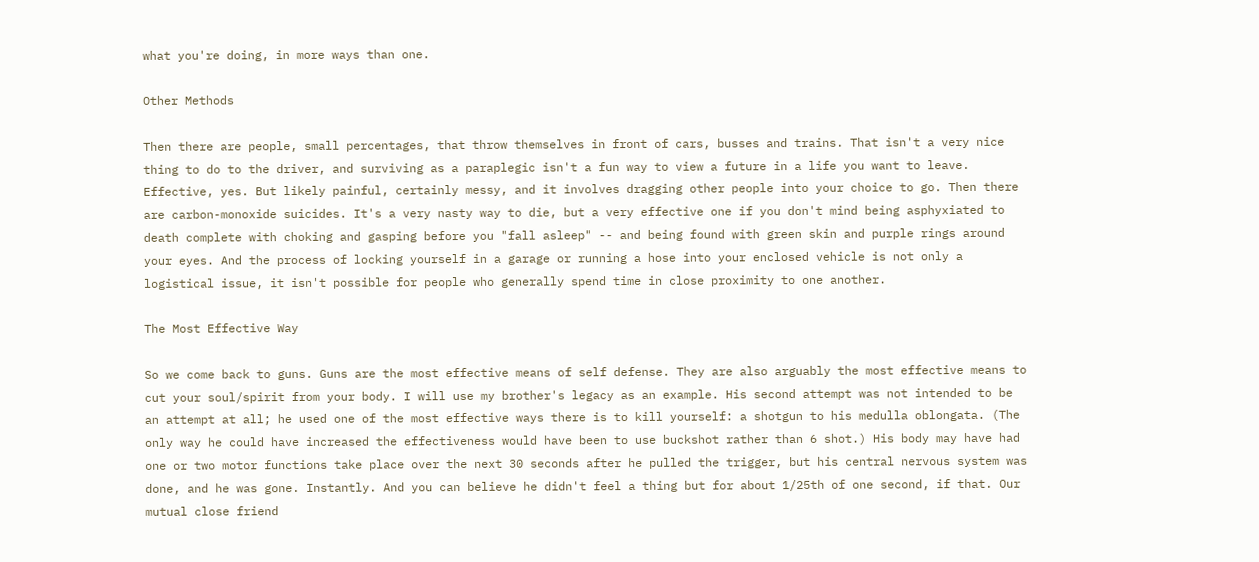what you're doing, in more ways than one.

Other Methods

Then there are people, small percentages, that throw themselves in front of cars, busses and trains. That isn't a very nice thing to do to the driver, and surviving as a paraplegic isn't a fun way to view a future in a life you want to leave. Effective, yes. But likely painful, certainly messy, and it involves dragging other people into your choice to go. Then there are carbon-monoxide suicides. It's a very nasty way to die, but a very effective one if you don't mind being asphyxiated to death complete with choking and gasping before you "fall asleep" -- and being found with green skin and purple rings around your eyes. And the process of locking yourself in a garage or running a hose into your enclosed vehicle is not only a logistical issue, it isn't possible for people who generally spend time in close proximity to one another.

The Most Effective Way

So we come back to guns. Guns are the most effective means of self defense. They are also arguably the most effective means to cut your soul/spirit from your body. I will use my brother's legacy as an example. His second attempt was not intended to be an attempt at all; he used one of the most effective ways there is to kill yourself: a shotgun to his medulla oblongata. (The only way he could have increased the effectiveness would have been to use buckshot rather than 6 shot.) His body may have had one or two motor functions take place over the next 30 seconds after he pulled the trigger, but his central nervous system was done, and he was gone. Instantly. And you can believe he didn't feel a thing but for about 1/25th of one second, if that. Our mutual close friend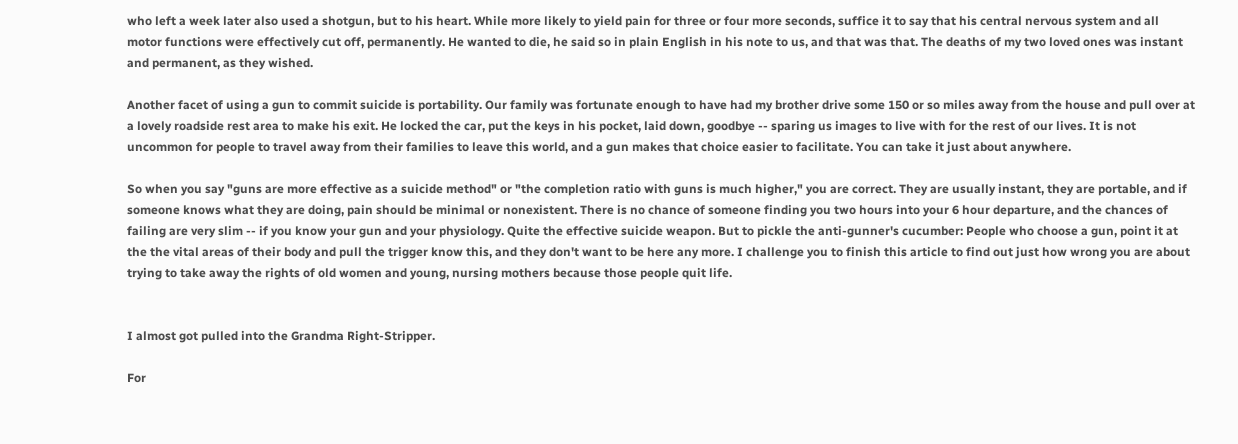who left a week later also used a shotgun, but to his heart. While more likely to yield pain for three or four more seconds, suffice it to say that his central nervous system and all motor functions were effectively cut off, permanently. He wanted to die, he said so in plain English in his note to us, and that was that. The deaths of my two loved ones was instant and permanent, as they wished.

Another facet of using a gun to commit suicide is portability. Our family was fortunate enough to have had my brother drive some 150 or so miles away from the house and pull over at a lovely roadside rest area to make his exit. He locked the car, put the keys in his pocket, laid down, goodbye -- sparing us images to live with for the rest of our lives. It is not uncommon for people to travel away from their families to leave this world, and a gun makes that choice easier to facilitate. You can take it just about anywhere.

So when you say "guns are more effective as a suicide method" or "the completion ratio with guns is much higher," you are correct. They are usually instant, they are portable, and if someone knows what they are doing, pain should be minimal or nonexistent. There is no chance of someone finding you two hours into your 6 hour departure, and the chances of failing are very slim -- if you know your gun and your physiology. Quite the effective suicide weapon. But to pickle the anti-gunner's cucumber: People who choose a gun, point it at the the vital areas of their body and pull the trigger know this, and they don't want to be here any more. I challenge you to finish this article to find out just how wrong you are about trying to take away the rights of old women and young, nursing mothers because those people quit life.


I almost got pulled into the Grandma Right-Stripper.

For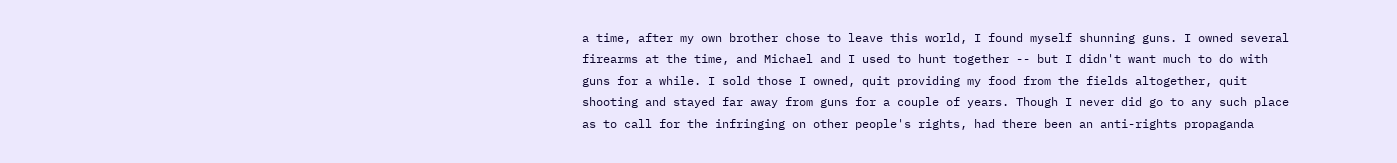a time, after my own brother chose to leave this world, I found myself shunning guns. I owned several firearms at the time, and Michael and I used to hunt together -- but I didn't want much to do with guns for a while. I sold those I owned, quit providing my food from the fields altogether, quit shooting and stayed far away from guns for a couple of years. Though I never did go to any such place as to call for the infringing on other people's rights, had there been an anti-rights propaganda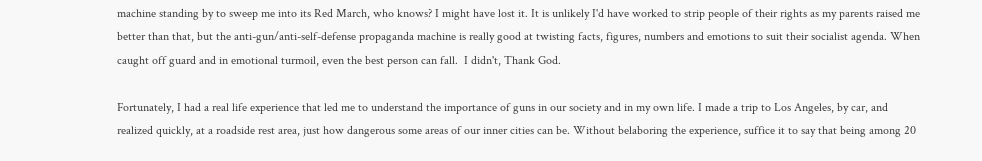machine standing by to sweep me into its Red March, who knows? I might have lost it. It is unlikely I'd have worked to strip people of their rights as my parents raised me better than that, but the anti-gun/anti-self-defense propaganda machine is really good at twisting facts, figures, numbers and emotions to suit their socialist agenda. When caught off guard and in emotional turmoil, even the best person can fall.  I didn't, Thank God.

Fortunately, I had a real life experience that led me to understand the importance of guns in our society and in my own life. I made a trip to Los Angeles, by car, and realized quickly, at a roadside rest area, just how dangerous some areas of our inner cities can be. Without belaboring the experience, suffice it to say that being among 20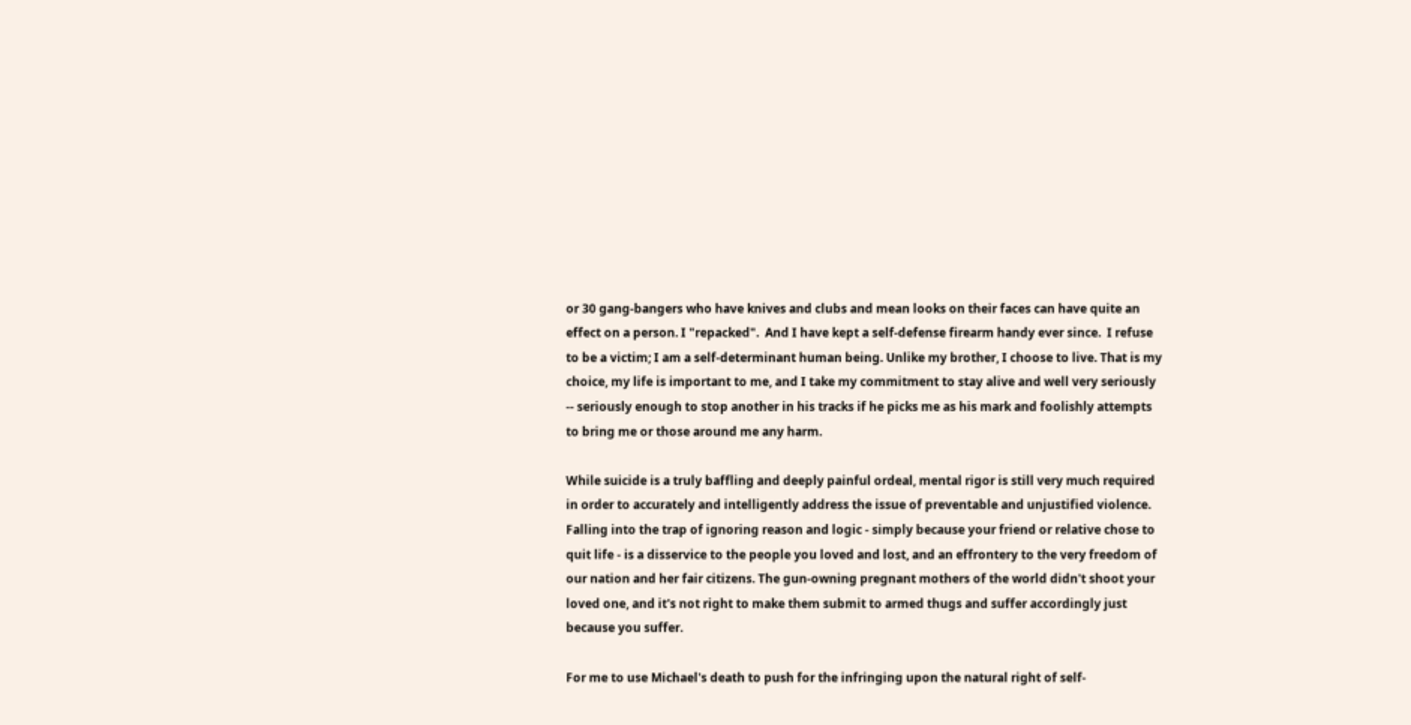or 30 gang-bangers who have knives and clubs and mean looks on their faces can have quite an effect on a person. I "repacked".  And I have kept a self-defense firearm handy ever since.  I refuse to be a victim; I am a self-determinant human being. Unlike my brother, I choose to live. That is my choice, my life is important to me, and I take my commitment to stay alive and well very seriously -- seriously enough to stop another in his tracks if he picks me as his mark and foolishly attempts to bring me or those around me any harm.

While suicide is a truly baffling and deeply painful ordeal, mental rigor is still very much required in order to accurately and intelligently address the issue of preventable and unjustified violence.  Falling into the trap of ignoring reason and logic - simply because your friend or relative chose to quit life - is a disservice to the people you loved and lost, and an effrontery to the very freedom of our nation and her fair citizens. The gun-owning pregnant mothers of the world didn't shoot your loved one, and it's not right to make them submit to armed thugs and suffer accordingly just because you suffer.

For me to use Michael's death to push for the infringing upon the natural right of self-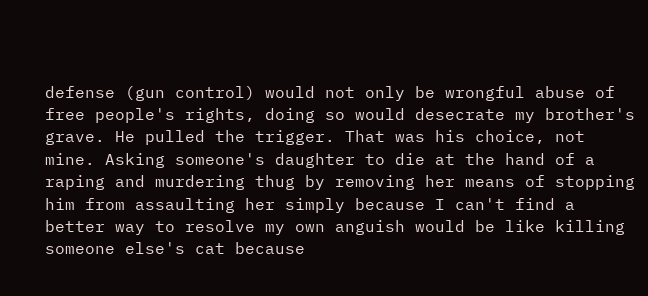defense (gun control) would not only be wrongful abuse of free people's rights, doing so would desecrate my brother's grave. He pulled the trigger. That was his choice, not mine. Asking someone's daughter to die at the hand of a raping and murdering thug by removing her means of stopping him from assaulting her simply because I can't find a better way to resolve my own anguish would be like killing someone else's cat because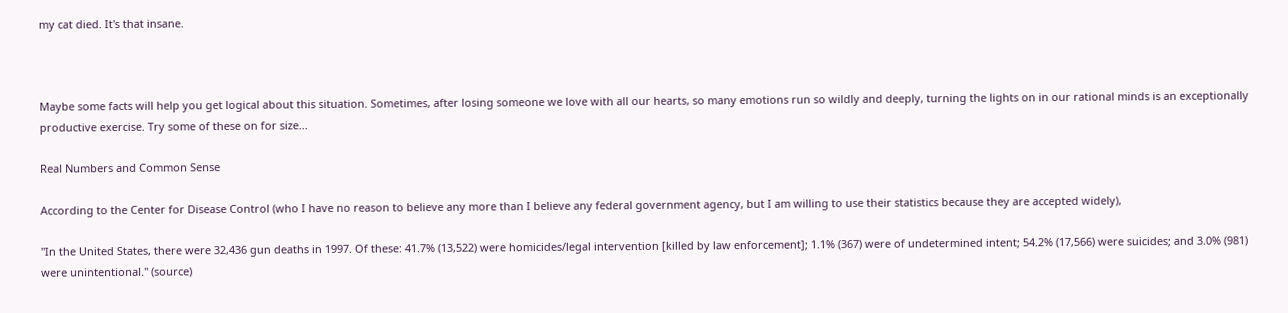my cat died. It's that insane.



Maybe some facts will help you get logical about this situation. Sometimes, after losing someone we love with all our hearts, so many emotions run so wildly and deeply, turning the lights on in our rational minds is an exceptionally productive exercise. Try some of these on for size...

Real Numbers and Common Sense

According to the Center for Disease Control (who I have no reason to believe any more than I believe any federal government agency, but I am willing to use their statistics because they are accepted widely),

"In the United States, there were 32,436 gun deaths in 1997. Of these: 41.7% (13,522) were homicides/legal intervention [killed by law enforcement]; 1.1% (367) were of undetermined intent; 54.2% (17,566) were suicides; and 3.0% (981) were unintentional." (source)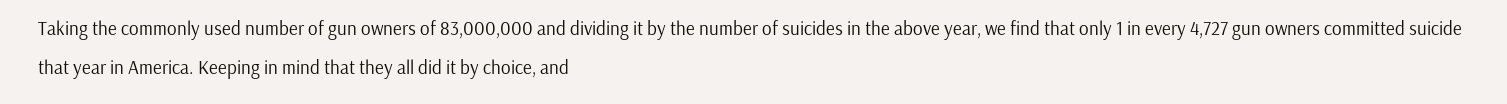Taking the commonly used number of gun owners of 83,000,000 and dividing it by the number of suicides in the above year, we find that only 1 in every 4,727 gun owners committed suicide that year in America. Keeping in mind that they all did it by choice, and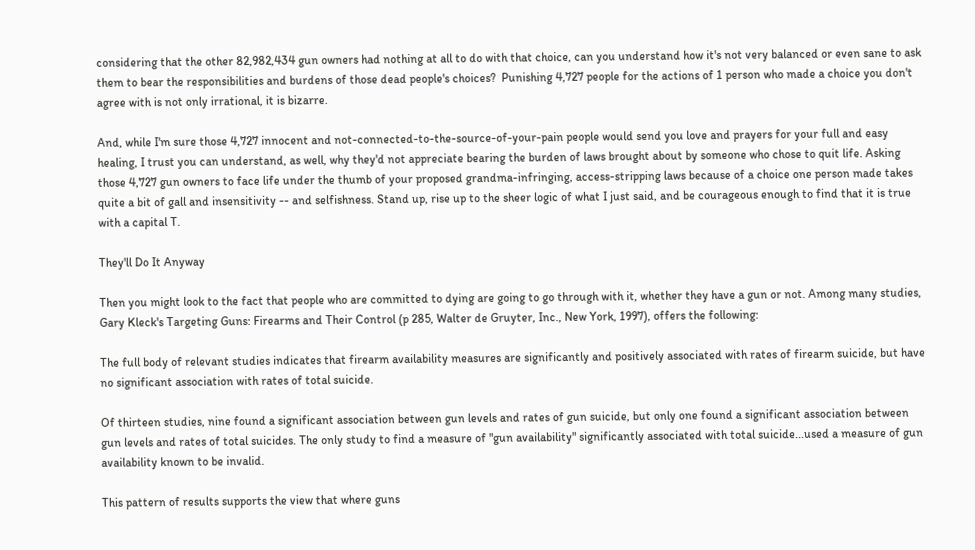considering that the other 82,982,434 gun owners had nothing at all to do with that choice, can you understand how it's not very balanced or even sane to ask them to bear the responsibilities and burdens of those dead people's choices?  Punishing 4,727 people for the actions of 1 person who made a choice you don't agree with is not only irrational, it is bizarre.

And, while I'm sure those 4,727 innocent and not-connected-to-the-source-of-your-pain people would send you love and prayers for your full and easy healing, I trust you can understand, as well, why they'd not appreciate bearing the burden of laws brought about by someone who chose to quit life. Asking those 4,727 gun owners to face life under the thumb of your proposed grandma-infringing, access-stripping laws because of a choice one person made takes quite a bit of gall and insensitivity -- and selfishness. Stand up, rise up to the sheer logic of what I just said, and be courageous enough to find that it is true with a capital T.

They'll Do It Anyway

Then you might look to the fact that people who are committed to dying are going to go through with it, whether they have a gun or not. Among many studies, Gary Kleck's Targeting Guns: Firearms and Their Control (p 285, Walter de Gruyter, Inc., New York, 1997), offers the following:

The full body of relevant studies indicates that firearm availability measures are significantly and positively associated with rates of firearm suicide, but have no significant association with rates of total suicide.

Of thirteen studies, nine found a significant association between gun levels and rates of gun suicide, but only one found a significant association between gun levels and rates of total suicides. The only study to find a measure of "gun availability" significantly associated with total suicide...used a measure of gun availability known to be invalid.

This pattern of results supports the view that where guns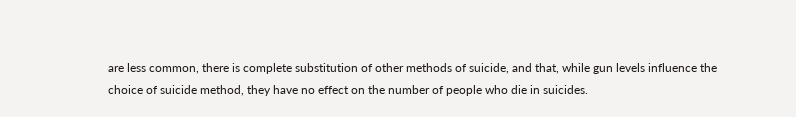are less common, there is complete substitution of other methods of suicide, and that, while gun levels influence the choice of suicide method, they have no effect on the number of people who die in suicides.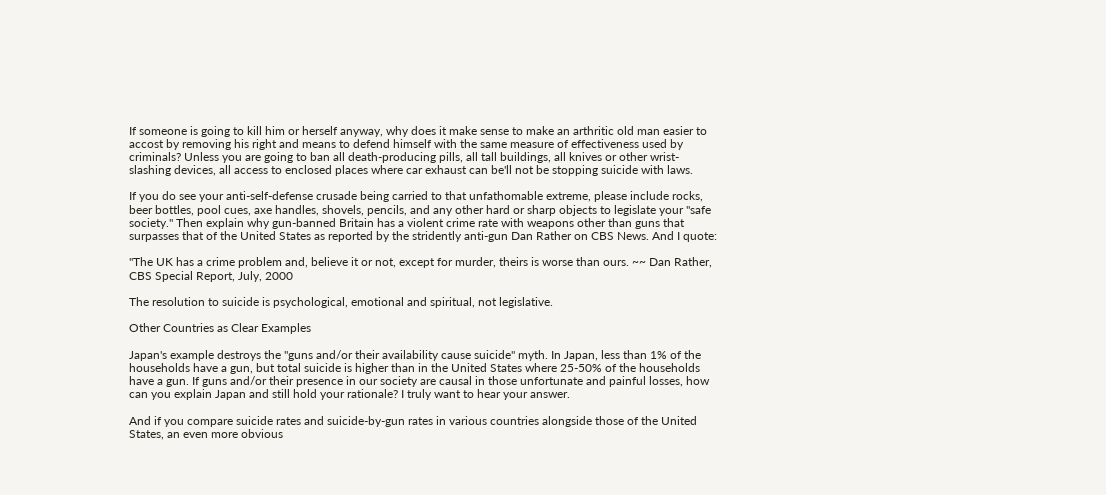If someone is going to kill him or herself anyway, why does it make sense to make an arthritic old man easier to accost by removing his right and means to defend himself with the same measure of effectiveness used by criminals? Unless you are going to ban all death-producing pills, all tall buildings, all knives or other wrist-slashing devices, all access to enclosed places where car exhaust can be'll not be stopping suicide with laws.

If you do see your anti-self-defense crusade being carried to that unfathomable extreme, please include rocks, beer bottles, pool cues, axe handles, shovels, pencils, and any other hard or sharp objects to legislate your "safe society." Then explain why gun-banned Britain has a violent crime rate with weapons other than guns that surpasses that of the United States as reported by the stridently anti-gun Dan Rather on CBS News. And I quote:

"The UK has a crime problem and, believe it or not, except for murder, theirs is worse than ours. ~~ Dan Rather, CBS Special Report, July, 2000

The resolution to suicide is psychological, emotional and spiritual, not legislative.

Other Countries as Clear Examples

Japan's example destroys the "guns and/or their availability cause suicide" myth. In Japan, less than 1% of the households have a gun, but total suicide is higher than in the United States where 25-50% of the households have a gun. If guns and/or their presence in our society are causal in those unfortunate and painful losses, how can you explain Japan and still hold your rationale? I truly want to hear your answer.

And if you compare suicide rates and suicide-by-gun rates in various countries alongside those of the United States, an even more obvious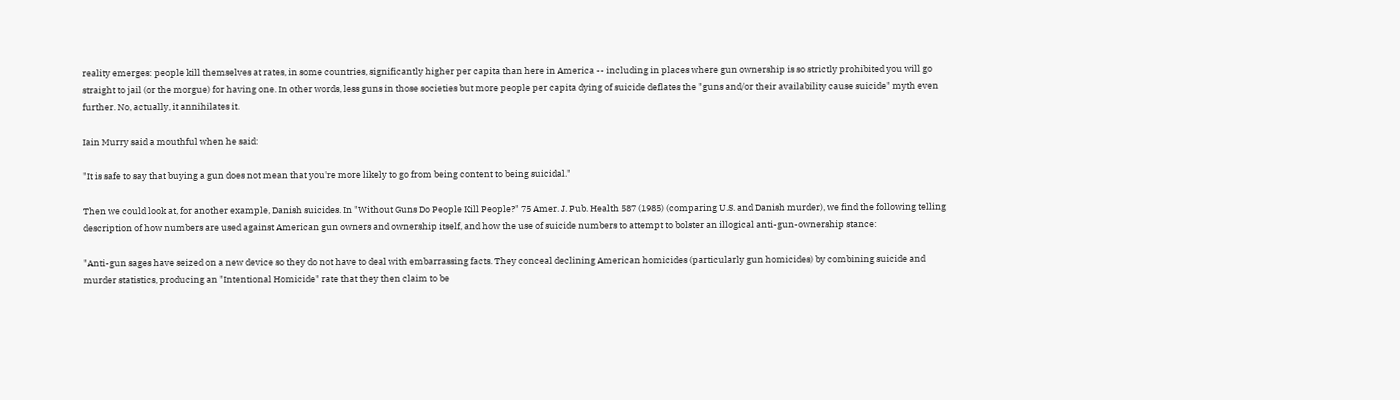reality emerges: people kill themselves at rates, in some countries, significantly higher per capita than here in America -- including in places where gun ownership is so strictly prohibited you will go straight to jail (or the morgue) for having one. In other words, less guns in those societies but more people per capita dying of suicide deflates the "guns and/or their availability cause suicide" myth even further. No, actually, it annihilates it.

Iain Murry said a mouthful when he said:

"It is safe to say that buying a gun does not mean that you're more likely to go from being content to being suicidal."

Then we could look at, for another example, Danish suicides. In "Without Guns Do People Kill People?" 75 Amer. J. Pub. Health 587 (1985) (comparing U.S. and Danish murder), we find the following telling description of how numbers are used against American gun owners and ownership itself, and how the use of suicide numbers to attempt to bolster an illogical anti-gun-ownership stance:

"Anti-gun sages have seized on a new device so they do not have to deal with embarrassing facts. They conceal declining American homicides (particularly gun homicides) by combining suicide and murder statistics, producing an "Intentional Homicide" rate that they then claim to be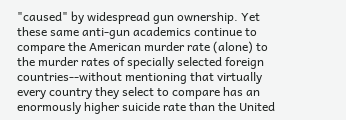"caused" by widespread gun ownership. Yet these same anti-gun academics continue to compare the American murder rate (alone) to the murder rates of specially selected foreign countries--without mentioning that virtually every country they select to compare has an enormously higher suicide rate than the United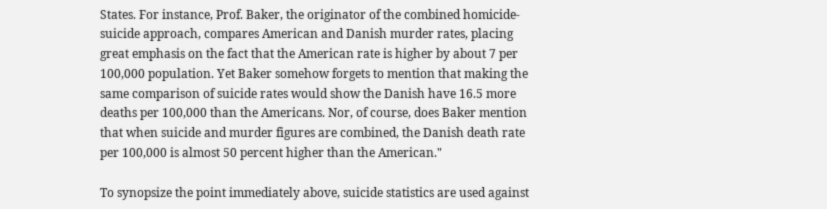States. For instance, Prof. Baker, the originator of the combined homicide-suicide approach, compares American and Danish murder rates, placing great emphasis on the fact that the American rate is higher by about 7 per 100,000 population. Yet Baker somehow forgets to mention that making the same comparison of suicide rates would show the Danish have 16.5 more deaths per 100,000 than the Americans. Nor, of course, does Baker mention that when suicide and murder figures are combined, the Danish death rate per 100,000 is almost 50 percent higher than the American."

To synopsize the point immediately above, suicide statistics are used against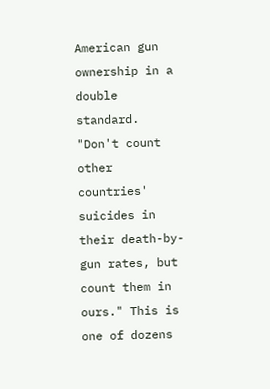American gun ownership in a double standard. "Don't count other countries' suicides in their death-by-gun rates, but count them in ours." This is one of dozens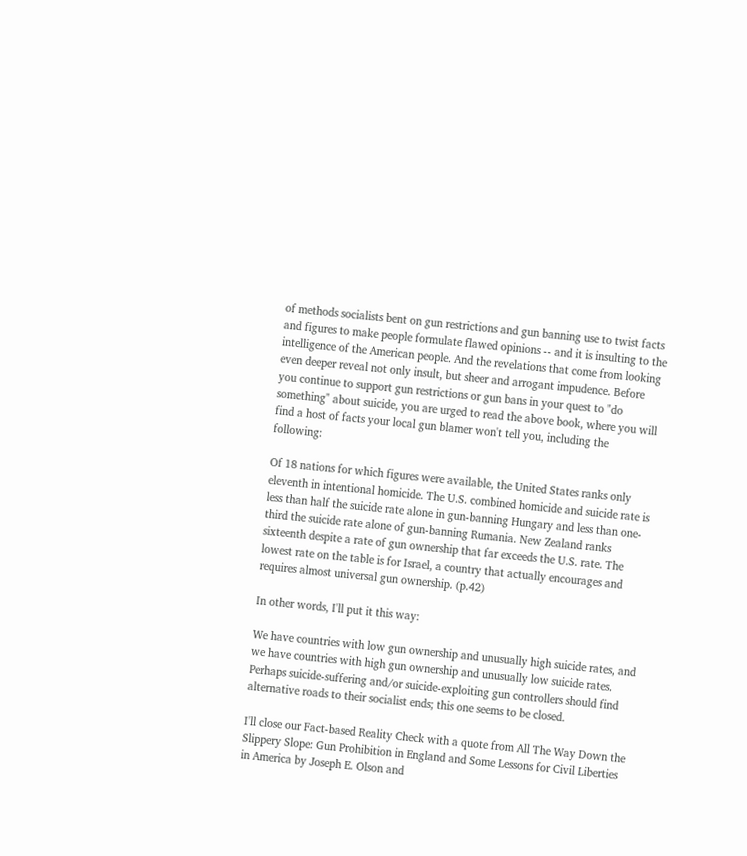of methods socialists bent on gun restrictions and gun banning use to twist facts and figures to make people formulate flawed opinions -- and it is insulting to the intelligence of the American people. And the revelations that come from looking even deeper reveal not only insult, but sheer and arrogant impudence. Before you continue to support gun restrictions or gun bans in your quest to "do something" about suicide, you are urged to read the above book, where you will find a host of facts your local gun blamer won't tell you, including the following:

Of 18 nations for which figures were available, the United States ranks only eleventh in intentional homicide. The U.S. combined homicide and suicide rate is less than half the suicide rate alone in gun-banning Hungary and less than one-third the suicide rate alone of gun-banning Rumania. New Zealand ranks sixteenth despite a rate of gun ownership that far exceeds the U.S. rate. The lowest rate on the table is for Israel, a country that actually encourages and requires almost universal gun ownership. (p.42)

In other words, I'll put it this way:

We have countries with low gun ownership and unusually high suicide rates, and we have countries with high gun ownership and unusually low suicide rates. Perhaps suicide-suffering and/or suicide-exploiting gun controllers should find alternative roads to their socialist ends; this one seems to be closed.

I'll close our Fact-based Reality Check with a quote from All The Way Down the Slippery Slope: Gun Prohibition in England and Some Lessons for Civil Liberties in America by Joseph E. Olson and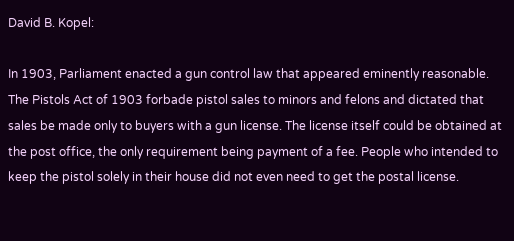David B. Kopel:

In 1903, Parliament enacted a gun control law that appeared eminently reasonable. The Pistols Act of 1903 forbade pistol sales to minors and felons and dictated that sales be made only to buyers with a gun license. The license itself could be obtained at the post office, the only requirement being payment of a fee. People who intended to keep the pistol solely in their house did not even need to get the postal license.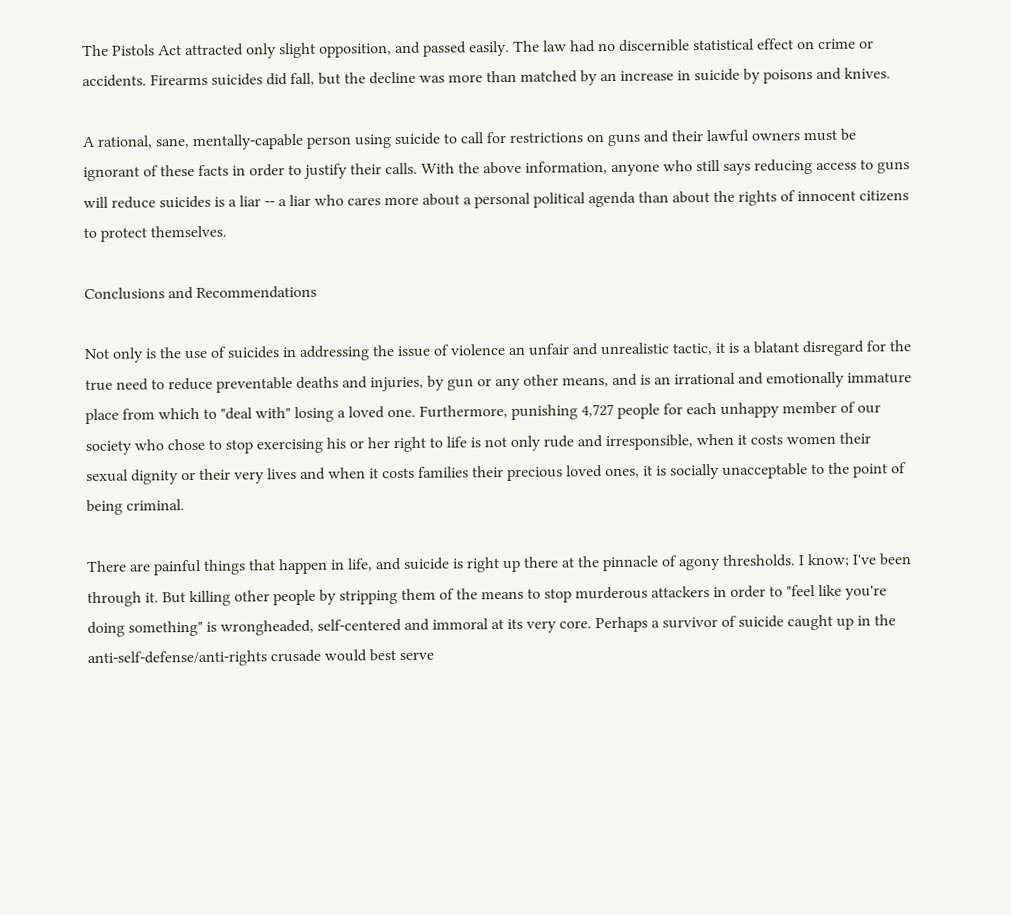The Pistols Act attracted only slight opposition, and passed easily. The law had no discernible statistical effect on crime or accidents. Firearms suicides did fall, but the decline was more than matched by an increase in suicide by poisons and knives.

A rational, sane, mentally-capable person using suicide to call for restrictions on guns and their lawful owners must be ignorant of these facts in order to justify their calls. With the above information, anyone who still says reducing access to guns will reduce suicides is a liar -- a liar who cares more about a personal political agenda than about the rights of innocent citizens to protect themselves.

Conclusions and Recommendations

Not only is the use of suicides in addressing the issue of violence an unfair and unrealistic tactic, it is a blatant disregard for the true need to reduce preventable deaths and injuries, by gun or any other means, and is an irrational and emotionally immature place from which to "deal with" losing a loved one. Furthermore, punishing 4,727 people for each unhappy member of our society who chose to stop exercising his or her right to life is not only rude and irresponsible, when it costs women their sexual dignity or their very lives and when it costs families their precious loved ones, it is socially unacceptable to the point of being criminal.

There are painful things that happen in life, and suicide is right up there at the pinnacle of agony thresholds. I know; I've been through it. But killing other people by stripping them of the means to stop murderous attackers in order to "feel like you're doing something" is wrongheaded, self-centered and immoral at its very core. Perhaps a survivor of suicide caught up in the anti-self-defense/anti-rights crusade would best serve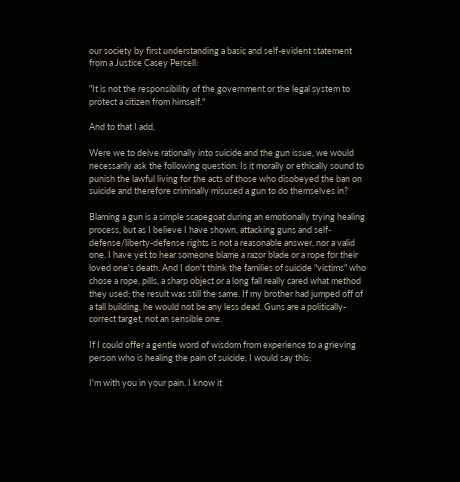our society by first understanding a basic and self-evident statement from a Justice Casey Percell:

"It is not the responsibility of the government or the legal system to protect a citizen from himself."

And to that I add,

Were we to delve rationally into suicide and the gun issue, we would necessarily ask the following question: Is it morally or ethically sound to punish the lawful living for the acts of those who disobeyed the ban on suicide and therefore criminally misused a gun to do themselves in?

Blaming a gun is a simple scapegoat during an emotionally trying healing process, but as I believe I have shown, attacking guns and self-defense/liberty-defense rights is not a reasonable answer, nor a valid one. I have yet to hear someone blame a razor blade or a rope for their loved one's death. And I don't think the families of suicide "victims" who chose a rope, pills, a sharp object or a long fall really cared what method they used; the result was still the same. If my brother had jumped off of a tall building, he would not be any less dead. Guns are a politically-correct target, not an sensible one.

If I could offer a gentle word of wisdom from experience to a grieving person who is healing the pain of suicide, I would say this:

I'm with you in your pain. I know it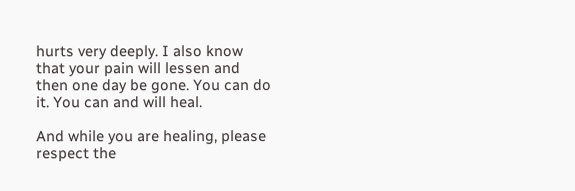hurts very deeply. I also know that your pain will lessen and then one day be gone. You can do it. You can and will heal.

And while you are healing, please respect the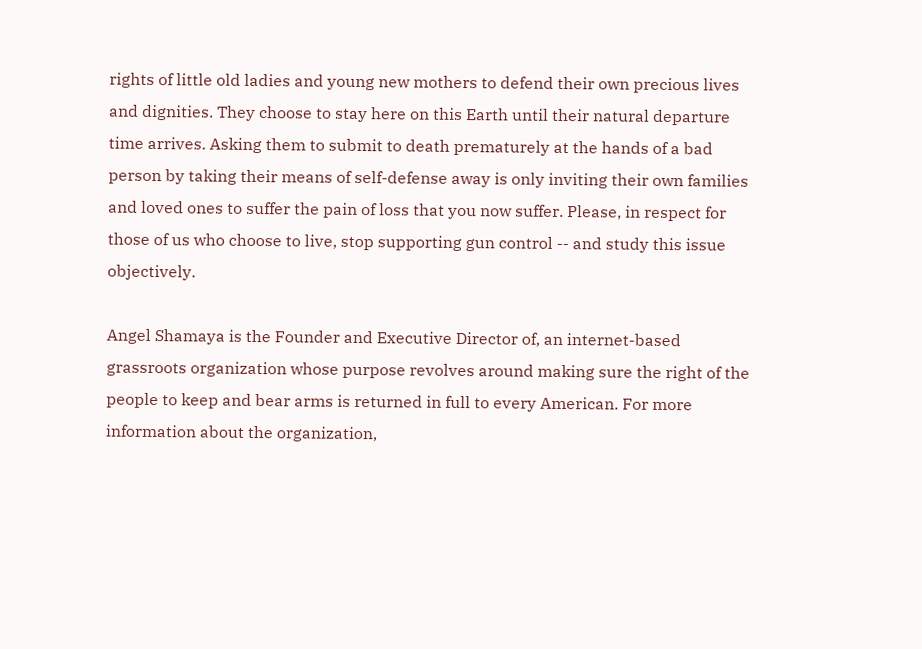rights of little old ladies and young new mothers to defend their own precious lives and dignities. They choose to stay here on this Earth until their natural departure time arrives. Asking them to submit to death prematurely at the hands of a bad person by taking their means of self-defense away is only inviting their own families and loved ones to suffer the pain of loss that you now suffer. Please, in respect for those of us who choose to live, stop supporting gun control -- and study this issue objectively.

Angel Shamaya is the Founder and Executive Director of, an internet-based grassroots organization whose purpose revolves around making sure the right of the people to keep and bear arms is returned in full to every American. For more information about the organization,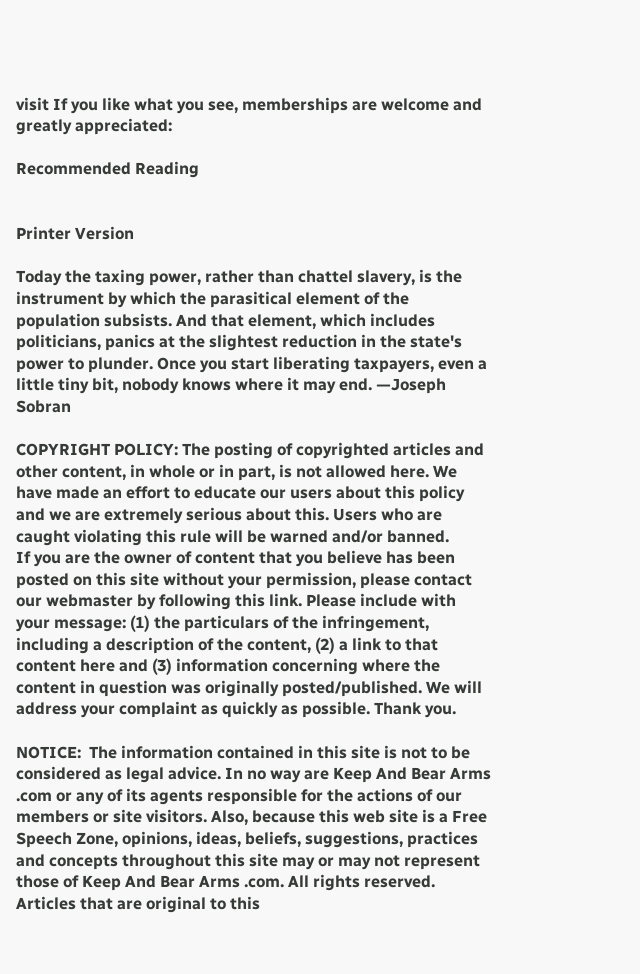visit If you like what you see, memberships are welcome and greatly appreciated:

Recommended Reading


Printer Version

Today the taxing power, rather than chattel slavery, is the instrument by which the parasitical element of the population subsists. And that element, which includes politicians, panics at the slightest reduction in the state's power to plunder. Once you start liberating taxpayers, even a little tiny bit, nobody knows where it may end. —Joseph Sobran

COPYRIGHT POLICY: The posting of copyrighted articles and other content, in whole or in part, is not allowed here. We have made an effort to educate our users about this policy and we are extremely serious about this. Users who are caught violating this rule will be warned and/or banned.
If you are the owner of content that you believe has been posted on this site without your permission, please contact our webmaster by following this link. Please include with your message: (1) the particulars of the infringement, including a description of the content, (2) a link to that content here and (3) information concerning where the content in question was originally posted/published. We will address your complaint as quickly as possible. Thank you.

NOTICE:  The information contained in this site is not to be considered as legal advice. In no way are Keep And Bear Arms .com or any of its agents responsible for the actions of our members or site visitors. Also, because this web site is a Free Speech Zone, opinions, ideas, beliefs, suggestions, practices and concepts throughout this site may or may not represent those of Keep And Bear Arms .com. All rights reserved. Articles that are original to this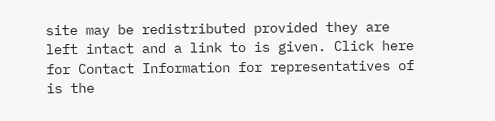site may be redistributed provided they are left intact and a link to is given. Click here for Contact Information for representatives of is the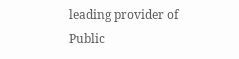leading provider of Public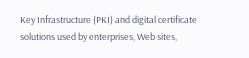Key Infrastructure (PKI) and digital certificate solutions used by enterprises, Web sites,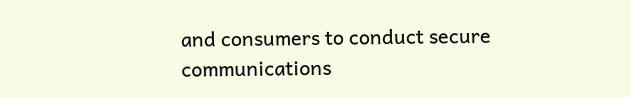and consumers to conduct secure communications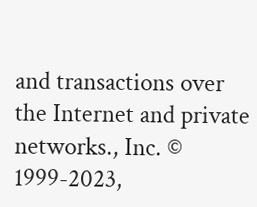and transactions over the Internet and private networks., Inc. © 1999-2023,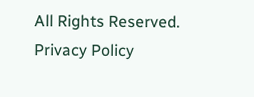All Rights Reserved. Privacy Policy